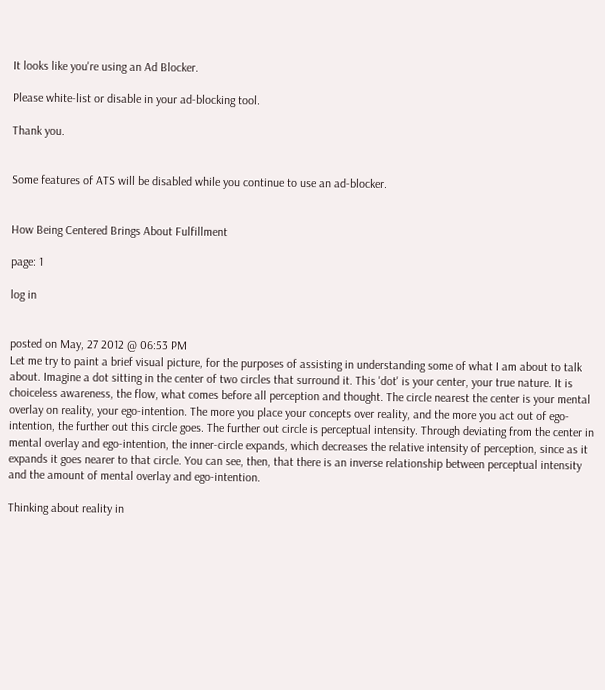It looks like you're using an Ad Blocker.

Please white-list or disable in your ad-blocking tool.

Thank you.


Some features of ATS will be disabled while you continue to use an ad-blocker.


How Being Centered Brings About Fulfillment

page: 1

log in


posted on May, 27 2012 @ 06:53 PM
Let me try to paint a brief visual picture, for the purposes of assisting in understanding some of what I am about to talk about. Imagine a dot sitting in the center of two circles that surround it. This 'dot' is your center, your true nature. It is choiceless awareness, the flow, what comes before all perception and thought. The circle nearest the center is your mental overlay on reality, your ego-intention. The more you place your concepts over reality, and the more you act out of ego-intention, the further out this circle goes. The further out circle is perceptual intensity. Through deviating from the center in mental overlay and ego-intention, the inner-circle expands, which decreases the relative intensity of perception, since as it expands it goes nearer to that circle. You can see, then, that there is an inverse relationship between perceptual intensity and the amount of mental overlay and ego-intention.

Thinking about reality in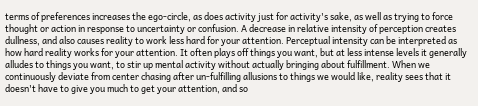terms of preferences increases the ego-circle, as does activity just for activity's sake, as well as trying to force thought or action in response to uncertainty or confusion. A decrease in relative intensity of perception creates dullness, and also causes reality to work less hard for your attention. Perceptual intensity can be interpreted as how hard reality works for your attention. It often plays off things you want, but at less intense levels it generally alludes to things you want, to stir up mental activity without actually bringing about fulfillment. When we continuously deviate from center chasing after un-fulfilling allusions to things we would like, reality sees that it doesn't have to give you much to get your attention, and so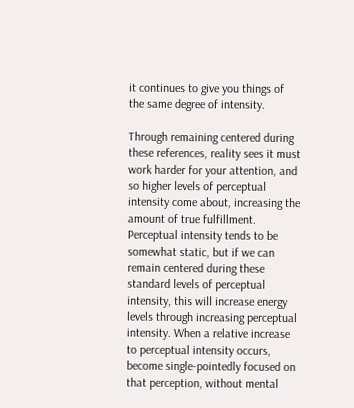it continues to give you things of the same degree of intensity.

Through remaining centered during these references, reality sees it must work harder for your attention, and so higher levels of perceptual intensity come about, increasing the amount of true fulfillment. Perceptual intensity tends to be somewhat static, but if we can remain centered during these standard levels of perceptual intensity, this will increase energy levels through increasing perceptual intensity. When a relative increase to perceptual intensity occurs, become single-pointedly focused on that perception, without mental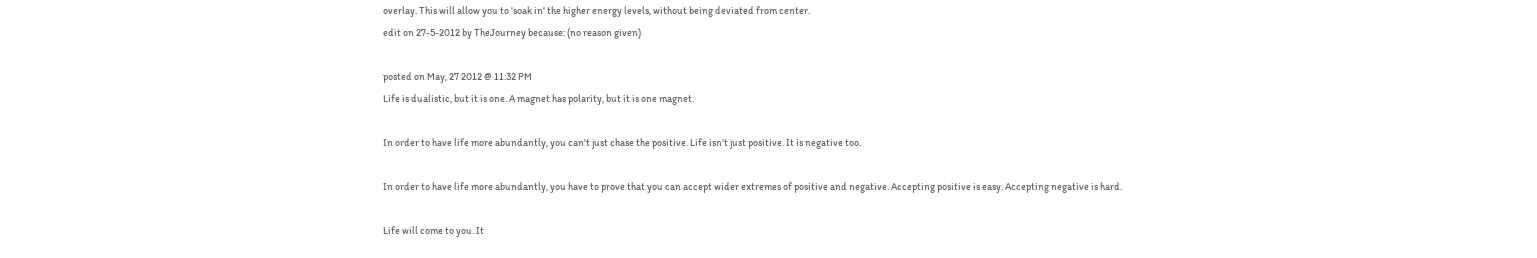overlay. This will allow you to 'soak in' the higher energy levels, without being deviated from center.
edit on 27-5-2012 by TheJourney because: (no reason given)

posted on May, 27 2012 @ 11:32 PM
Life is dualistic, but it is one. A magnet has polarity, but it is one magnet.

In order to have life more abundantly, you can't just chase the positive. Life isn't just positive. It is negative too.

In order to have life more abundantly, you have to prove that you can accept wider extremes of positive and negative. Accepting positive is easy. Accepting negative is hard.

Life will come to you. It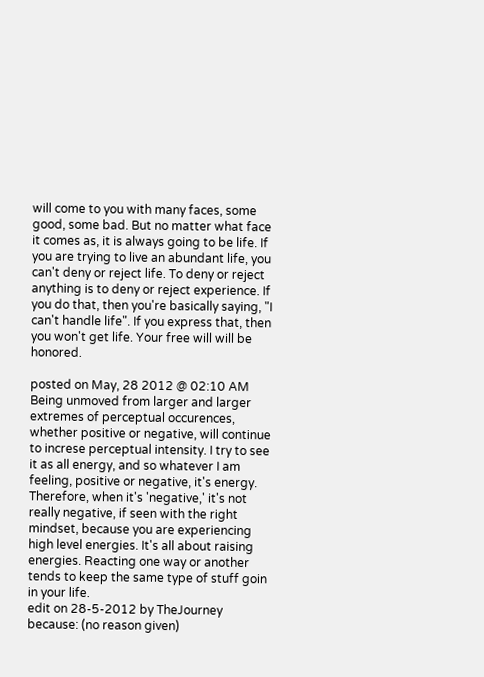will come to you with many faces, some good, some bad. But no matter what face it comes as, it is always going to be life. If you are trying to live an abundant life, you can't deny or reject life. To deny or reject anything is to deny or reject experience. If you do that, then you're basically saying, "I can't handle life". If you express that, then you won't get life. Your free will will be honored.

posted on May, 28 2012 @ 02:10 AM
Being unmoved from larger and larger extremes of perceptual occurences, whether positive or negative, will continue to increse perceptual intensity. I try to see it as all energy, and so whatever I am feeling, positive or negative, it's energy. Therefore, when it's 'negative,' it's not really negative, if seen with the right mindset, because you are experiencing high level energies. It's all about raising energies. Reacting one way or another tends to keep the same type of stuff goin in your life.
edit on 28-5-2012 by TheJourney because: (no reason given)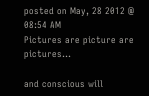posted on May, 28 2012 @ 08:54 AM
Pictures are picture are pictures...

and conscious will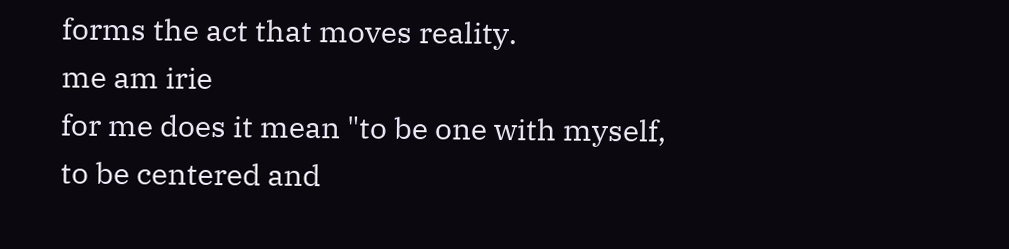forms the act that moves reality.
me am irie
for me does it mean "to be one with myself, to be centered and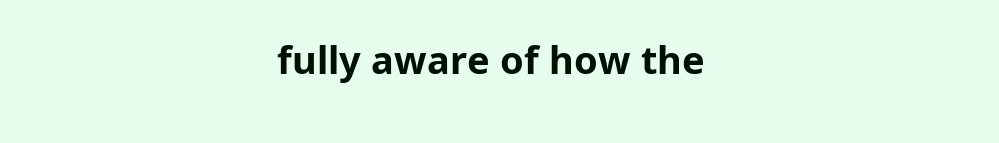fully aware of how the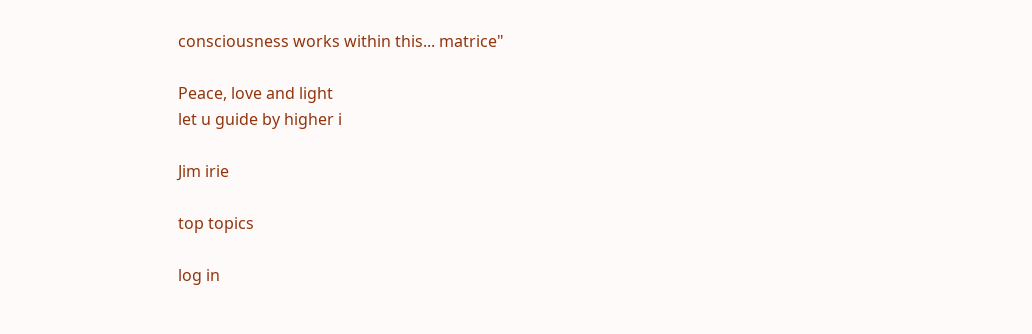consciousness works within this... matrice"

Peace, love and light
let u guide by higher i

Jim irie

top topics

log in